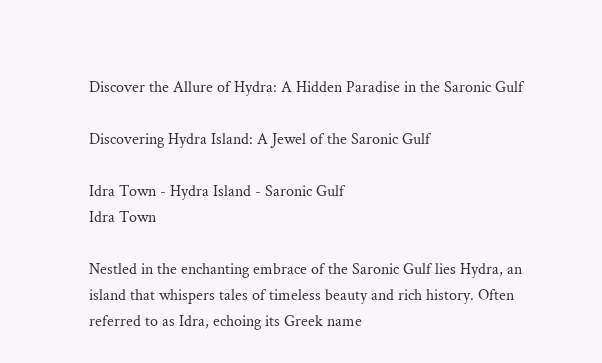Discover the Allure of Hydra: A Hidden Paradise in the Saronic Gulf

Discovering Hydra Island: A Jewel of the Saronic Gulf

Idra Town - Hydra Island - Saronic Gulf
Idra Town

Nestled in the enchanting embrace of the Saronic Gulf lies Hydra, an island that whispers tales of timeless beauty and rich history. Often referred to as Idra, echoing its Greek name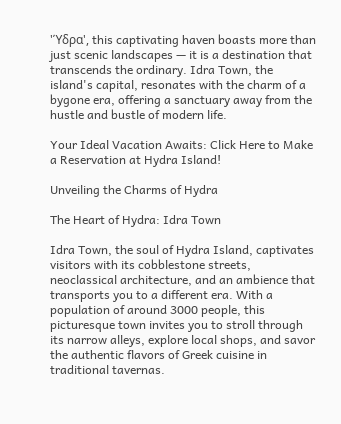'Ύδρα', this captivating haven boasts more than just scenic landscapes — it is a destination that transcends the ordinary. Idra Town, the island's capital, resonates with the charm of a bygone era, offering a sanctuary away from the hustle and bustle of modern life.

Your Ideal Vacation Awaits: Click Here to Make a Reservation at Hydra Island!

Unveiling the Charms of Hydra

The Heart of Hydra: Idra Town

Idra Town, the soul of Hydra Island, captivates visitors with its cobblestone streets, neoclassical architecture, and an ambience that transports you to a different era. With a population of around 3000 people, this picturesque town invites you to stroll through its narrow alleys, explore local shops, and savor the authentic flavors of Greek cuisine in traditional tavernas.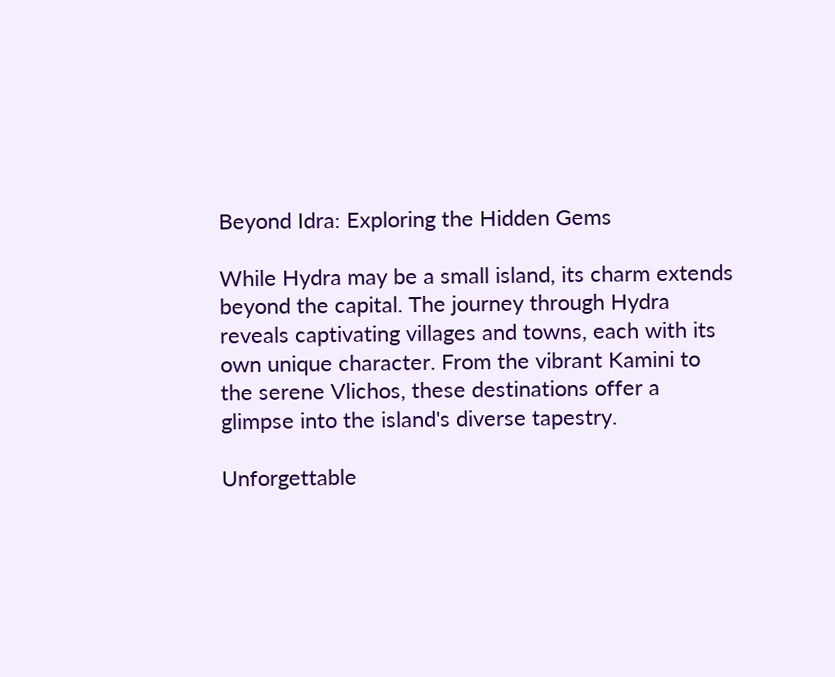Beyond Idra: Exploring the Hidden Gems

While Hydra may be a small island, its charm extends beyond the capital. The journey through Hydra reveals captivating villages and towns, each with its own unique character. From the vibrant Kamini to the serene Vlichos, these destinations offer a glimpse into the island's diverse tapestry.

Unforgettable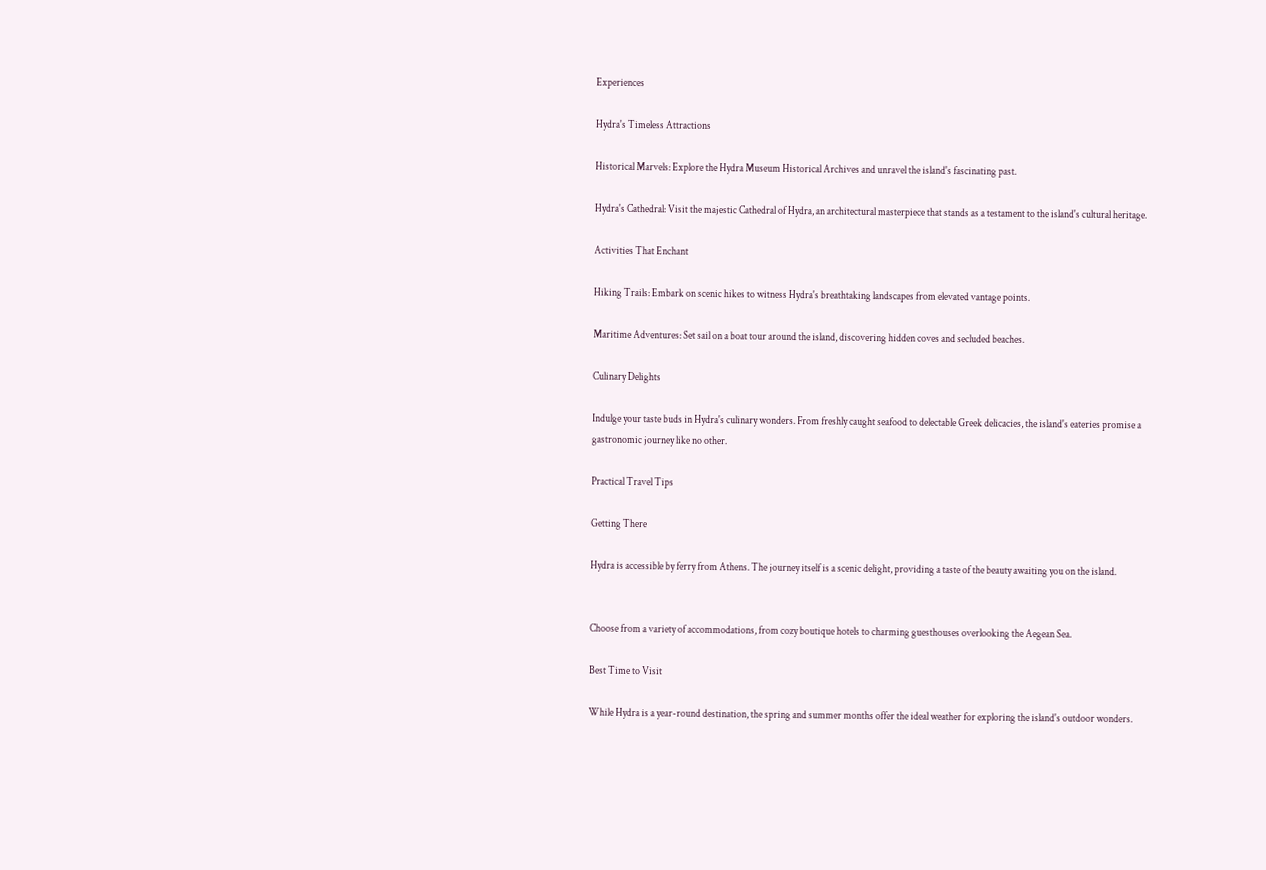Experiences

Hydra's Timeless Attractions

Historical Marvels: Explore the Hydra Museum Historical Archives and unravel the island's fascinating past.

Hydra's Cathedral: Visit the majestic Cathedral of Hydra, an architectural masterpiece that stands as a testament to the island's cultural heritage.

Activities That Enchant

Hiking Trails: Embark on scenic hikes to witness Hydra's breathtaking landscapes from elevated vantage points.

Maritime Adventures: Set sail on a boat tour around the island, discovering hidden coves and secluded beaches.

Culinary Delights

Indulge your taste buds in Hydra's culinary wonders. From freshly caught seafood to delectable Greek delicacies, the island's eateries promise a gastronomic journey like no other.

Practical Travel Tips

Getting There

Hydra is accessible by ferry from Athens. The journey itself is a scenic delight, providing a taste of the beauty awaiting you on the island.


Choose from a variety of accommodations, from cozy boutique hotels to charming guesthouses overlooking the Aegean Sea.

Best Time to Visit

While Hydra is a year-round destination, the spring and summer months offer the ideal weather for exploring the island's outdoor wonders.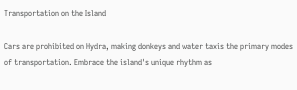Transportation on the Island

Cars are prohibited on Hydra, making donkeys and water taxis the primary modes of transportation. Embrace the island's unique rhythm as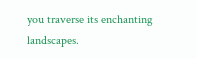you traverse its enchanting landscapes.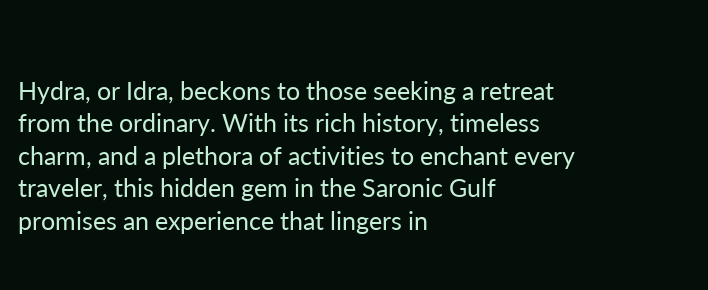Hydra, or Idra, beckons to those seeking a retreat from the ordinary. With its rich history, timeless charm, and a plethora of activities to enchant every traveler, this hidden gem in the Saronic Gulf promises an experience that lingers in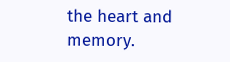the heart and memory.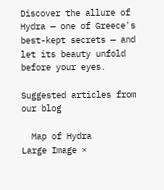Discover the allure of Hydra — one of Greece's best-kept secrets — and let its beauty unfold before your eyes.

Suggested articles from our blog

  Map of Hydra
Large Image ×